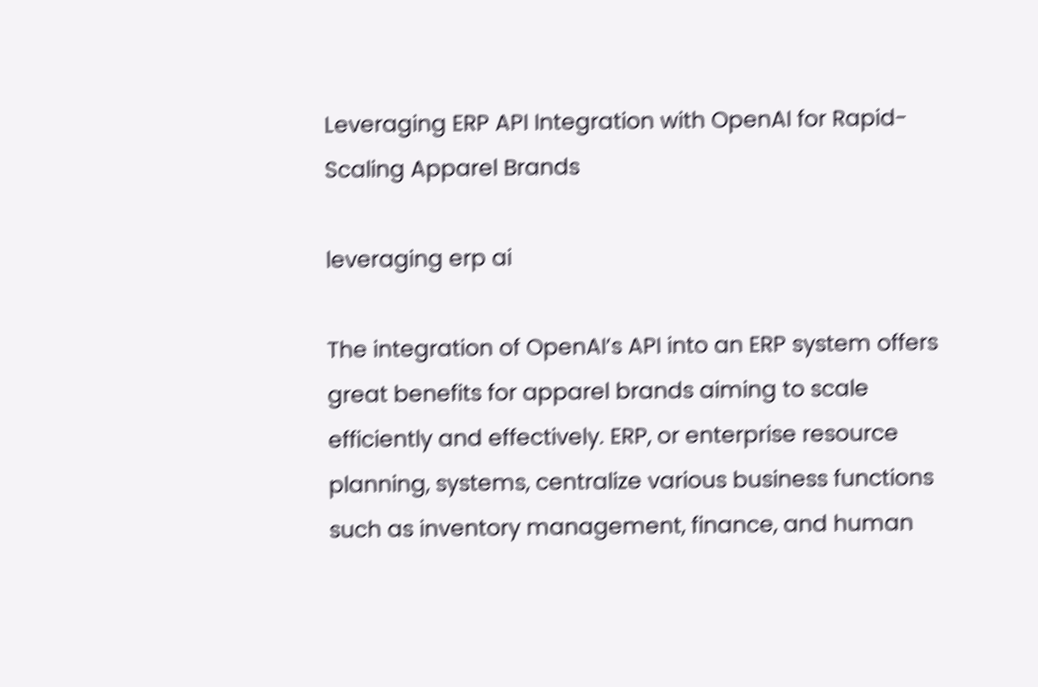Leveraging ERP API Integration with OpenAI for Rapid-Scaling Apparel Brands

leveraging erp ai

The integration of OpenAI’s API into an ERP system offers great benefits for apparel brands aiming to scale efficiently and effectively. ERP, or enterprise resource planning, systems, centralize various business functions such as inventory management, finance, and human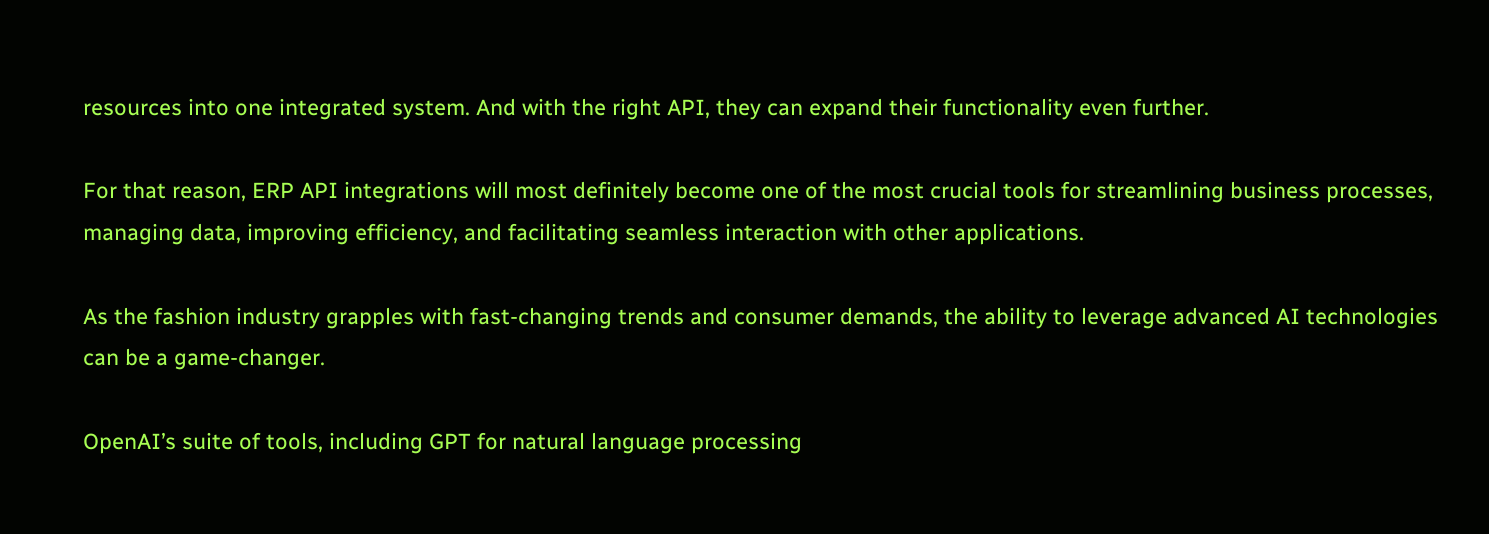resources into one integrated system. And with the right API, they can expand their functionality even further.

For that reason, ERP API integrations will most definitely become one of the most crucial tools for streamlining business processes, managing data, improving efficiency, and facilitating seamless interaction with other applications.

As the fashion industry grapples with fast-changing trends and consumer demands, the ability to leverage advanced AI technologies can be a game-changer.

OpenAI’s suite of tools, including GPT for natural language processing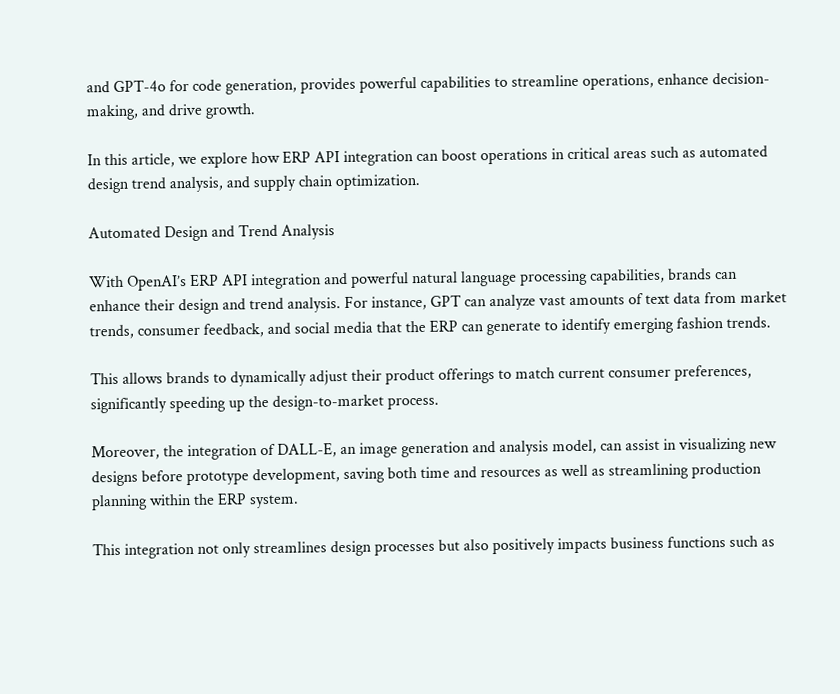and GPT-4o for code generation, provides powerful capabilities to streamline operations, enhance decision-making, and drive growth.

In this article, we explore how ERP API integration can boost operations in critical areas such as automated design trend analysis, and supply chain optimization.

Automated Design and Trend Analysis

With OpenAI’s ERP API integration and powerful natural language processing capabilities, brands can enhance their design and trend analysis. For instance, GPT can analyze vast amounts of text data from market trends, consumer feedback, and social media that the ERP can generate to identify emerging fashion trends.

This allows brands to dynamically adjust their product offerings to match current consumer preferences, significantly speeding up the design-to-market process.

Moreover, the integration of DALL-E, an image generation and analysis model, can assist in visualizing new designs before prototype development, saving both time and resources as well as streamlining production planning within the ERP system.

This integration not only streamlines design processes but also positively impacts business functions such as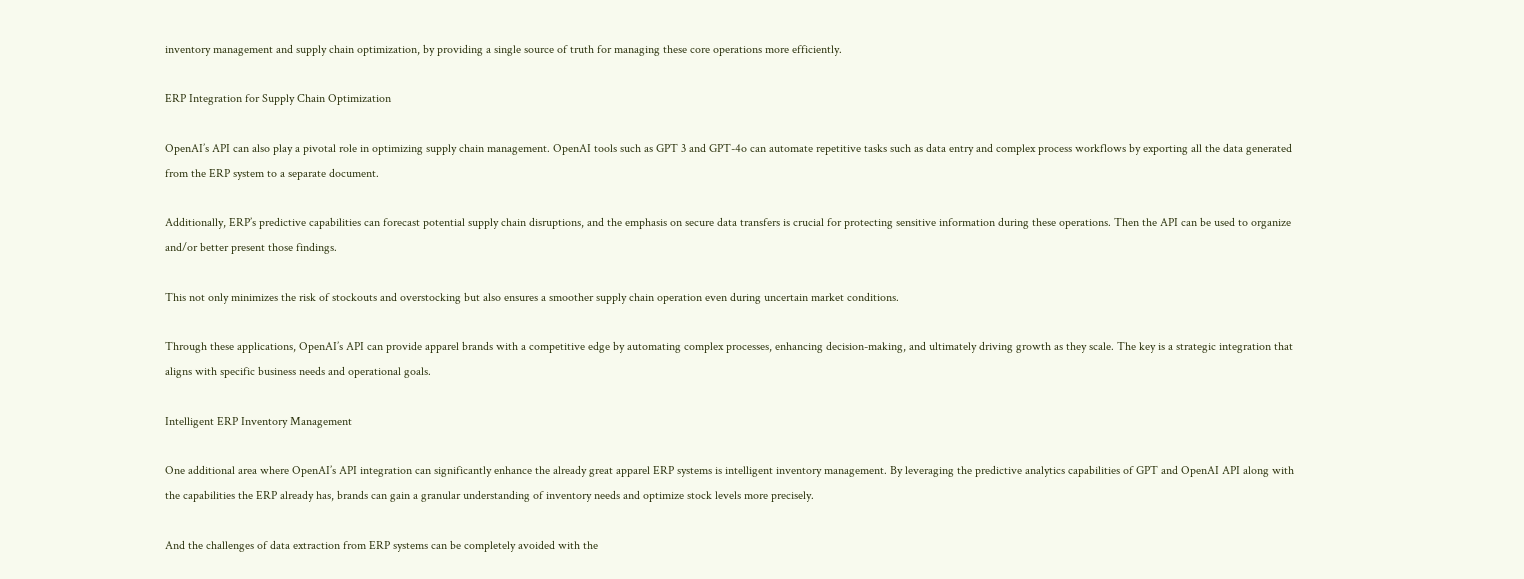inventory management and supply chain optimization, by providing a single source of truth for managing these core operations more efficiently.

ERP Integration for Supply Chain Optimization

OpenAI’s API can also play a pivotal role in optimizing supply chain management. OpenAI tools such as GPT 3 and GPT-4o can automate repetitive tasks such as data entry and complex process workflows by exporting all the data generated from the ERP system to a separate document.

Additionally, ERP’s predictive capabilities can forecast potential supply chain disruptions, and the emphasis on secure data transfers is crucial for protecting sensitive information during these operations. Then the API can be used to organize and/or better present those findings.

This not only minimizes the risk of stockouts and overstocking but also ensures a smoother supply chain operation even during uncertain market conditions.

Through these applications, OpenAI’s API can provide apparel brands with a competitive edge by automating complex processes, enhancing decision-making, and ultimately driving growth as they scale. The key is a strategic integration that aligns with specific business needs and operational goals.

Intelligent ERP Inventory Management

One additional area where OpenAI’s API integration can significantly enhance the already great apparel ERP systems is intelligent inventory management. By leveraging the predictive analytics capabilities of GPT and OpenAI API along with the capabilities the ERP already has, brands can gain a granular understanding of inventory needs and optimize stock levels more precisely.

And the challenges of data extraction from ERP systems can be completely avoided with the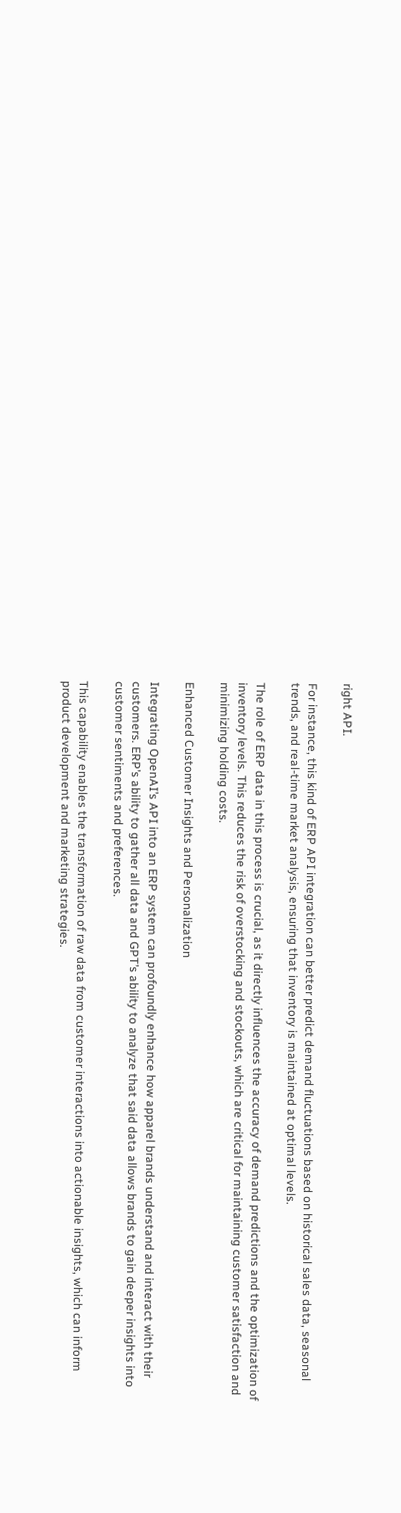right API.

For instance, this kind of ERP API integration can better predict demand fluctuations based on historical sales data, seasonal trends, and real-time market analysis, ensuring that inventory is maintained at optimal levels.

The role of ERP data in this process is crucial, as it directly influences the accuracy of demand predictions and the optimization of inventory levels. This reduces the risk of overstocking and stockouts, which are critical for maintaining customer satisfaction and minimizing holding costs.

Enhanced Customer Insights and Personalization

Integrating OpenAI’s API into an ERP system can profoundly enhance how apparel brands understand and interact with their customers. ERP’s ability to gather all data and GPT’s ability to analyze that said data allows brands to gain deeper insights into customer sentiments and preferences.

This capability enables the transformation of raw data from customer interactions into actionable insights, which can inform product development and marketing strategies.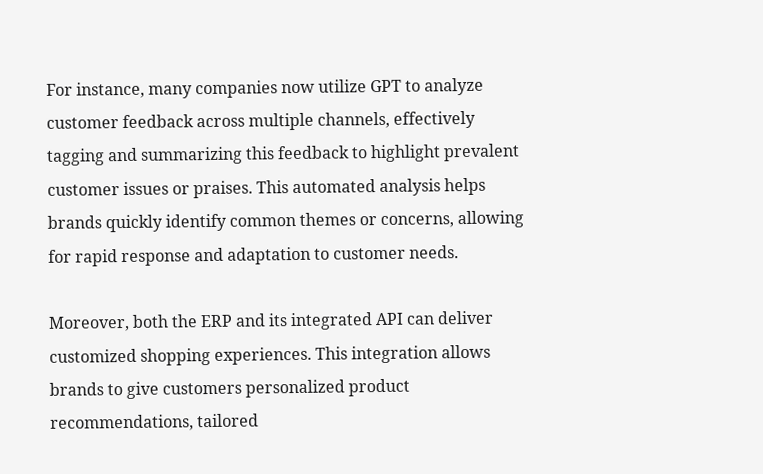For instance, many companies now utilize GPT to analyze customer feedback across multiple channels, effectively tagging and summarizing this feedback to highlight prevalent customer issues or praises. This automated analysis helps brands quickly identify common themes or concerns, allowing for rapid response and adaptation to customer needs.

Moreover, both the ERP and its integrated API can deliver customized shopping experiences. This integration allows brands to give customers personalized product recommendations, tailored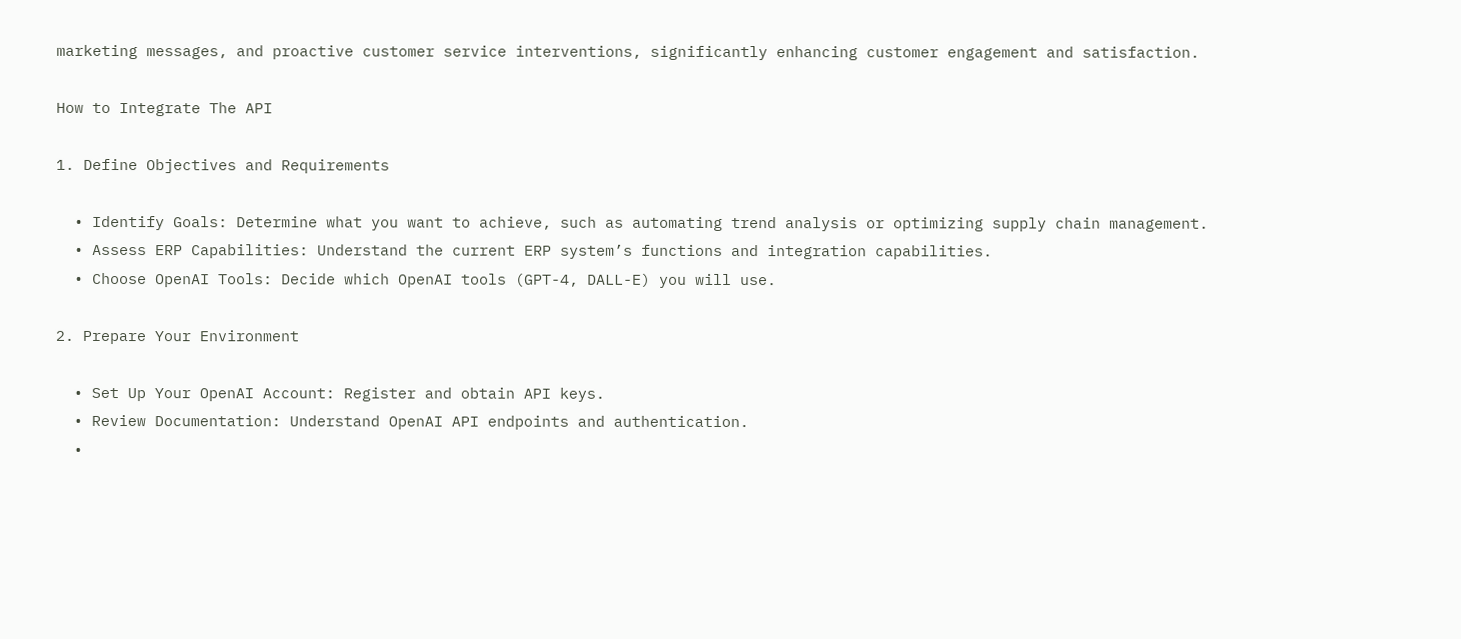marketing messages, and proactive customer service interventions, significantly enhancing customer engagement and satisfaction.

How to Integrate The API

1. Define Objectives and Requirements

  • Identify Goals: Determine what you want to achieve, such as automating trend analysis or optimizing supply chain management.
  • Assess ERP Capabilities: Understand the current ERP system’s functions and integration capabilities.
  • Choose OpenAI Tools: Decide which OpenAI tools (GPT-4, DALL-E) you will use.

2. Prepare Your Environment

  • Set Up Your OpenAI Account: Register and obtain API keys.
  • Review Documentation: Understand OpenAI API endpoints and authentication.
  •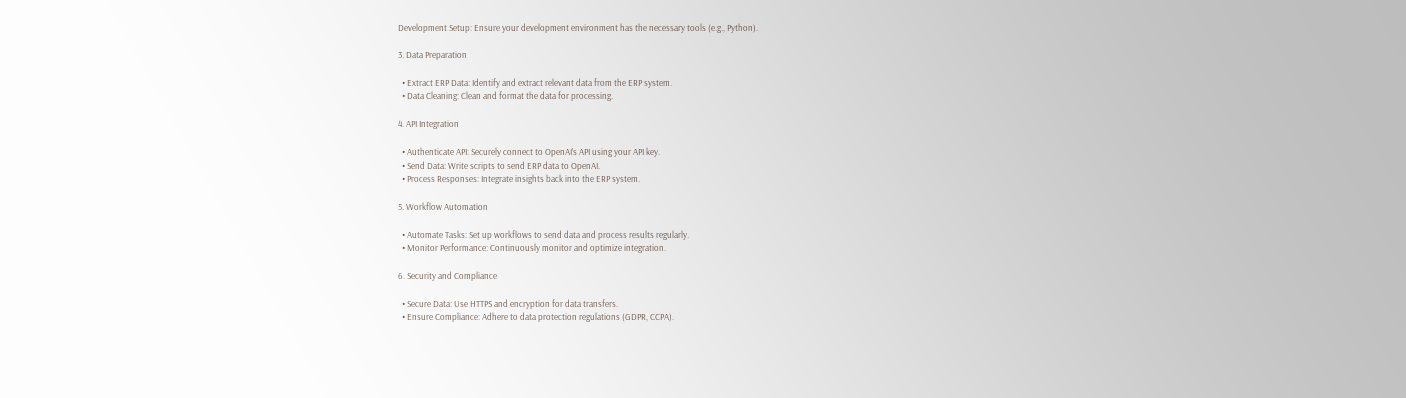Development Setup: Ensure your development environment has the necessary tools (e.g., Python).

3. Data Preparation

  • Extract ERP Data: Identify and extract relevant data from the ERP system.
  • Data Cleaning: Clean and format the data for processing.

4. API Integration

  • Authenticate API: Securely connect to OpenAI’s API using your API key.
  • Send Data: Write scripts to send ERP data to OpenAI.
  • Process Responses: Integrate insights back into the ERP system.

5. Workflow Automation

  • Automate Tasks: Set up workflows to send data and process results regularly.
  • Monitor Performance: Continuously monitor and optimize integration.

6. Security and Compliance

  • Secure Data: Use HTTPS and encryption for data transfers.
  • Ensure Compliance: Adhere to data protection regulations (GDPR, CCPA).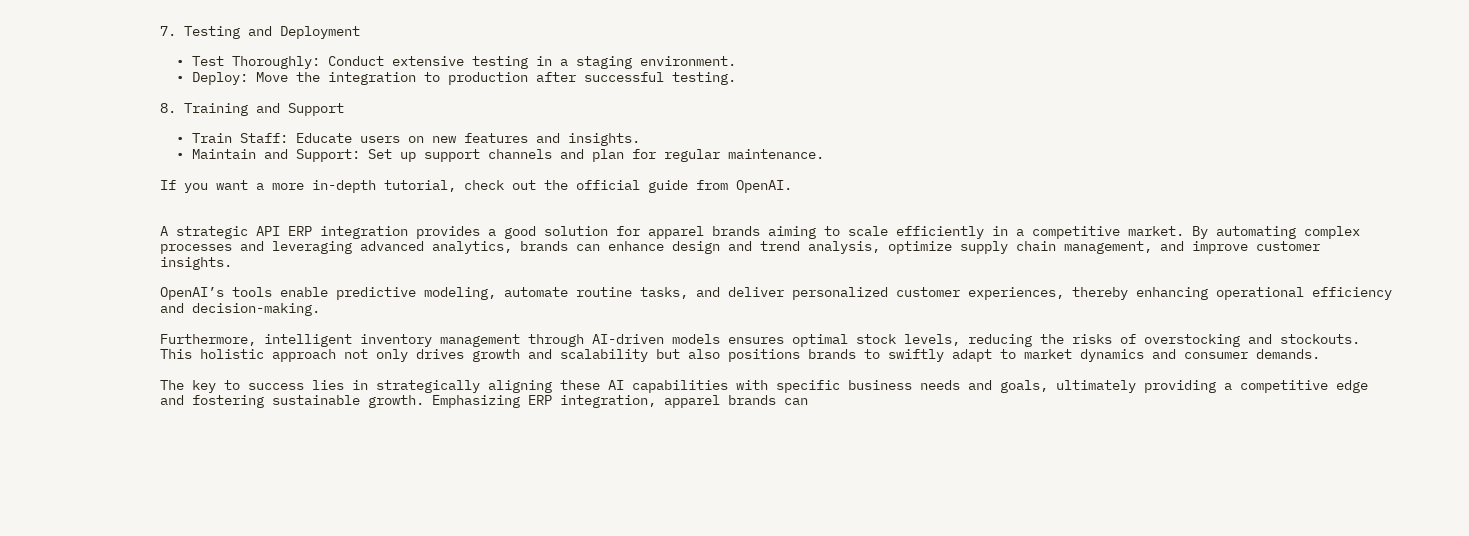7. Testing and Deployment

  • Test Thoroughly: Conduct extensive testing in a staging environment.
  • Deploy: Move the integration to production after successful testing.

8. Training and Support

  • Train Staff: Educate users on new features and insights.
  • Maintain and Support: Set up support channels and plan for regular maintenance.

If you want a more in-depth tutorial, check out the official guide from OpenAI.


A strategic API ERP integration provides a good solution for apparel brands aiming to scale efficiently in a competitive market. By automating complex processes and leveraging advanced analytics, brands can enhance design and trend analysis, optimize supply chain management, and improve customer insights.

OpenAI’s tools enable predictive modeling, automate routine tasks, and deliver personalized customer experiences, thereby enhancing operational efficiency and decision-making.

Furthermore, intelligent inventory management through AI-driven models ensures optimal stock levels, reducing the risks of overstocking and stockouts. This holistic approach not only drives growth and scalability but also positions brands to swiftly adapt to market dynamics and consumer demands.

The key to success lies in strategically aligning these AI capabilities with specific business needs and goals, ultimately providing a competitive edge and fostering sustainable growth. Emphasizing ERP integration, apparel brands can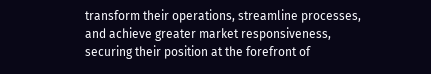transform their operations, streamline processes, and achieve greater market responsiveness, securing their position at the forefront of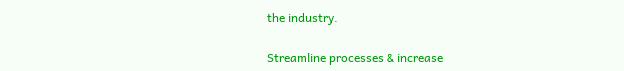the industry.

Streamline processes & increase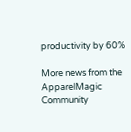productivity by 60%

More news from the ApparelMagic Community